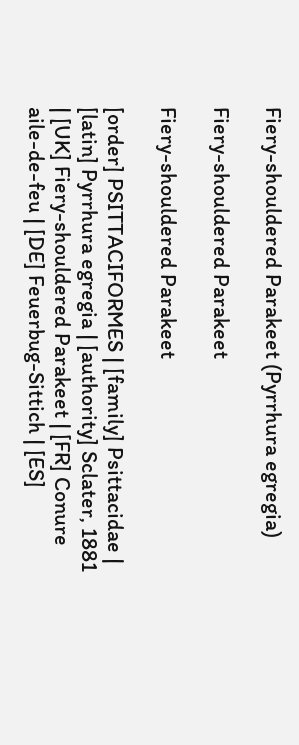Fiery-shouldered Parakeet (Pyrrhura egregia)

Fiery-shouldered Parakeet

Fiery-shouldered Parakeet

[order] PSITTACIFORMES | [family] Psittacidae | [latin] Pyrrhura egregia | [authority] Sclater, 1881 | [UK] Fiery-shouldered Parakeet | [FR] Conure aile-de-feu | [DE] Feuerbug-Sittich | [ES]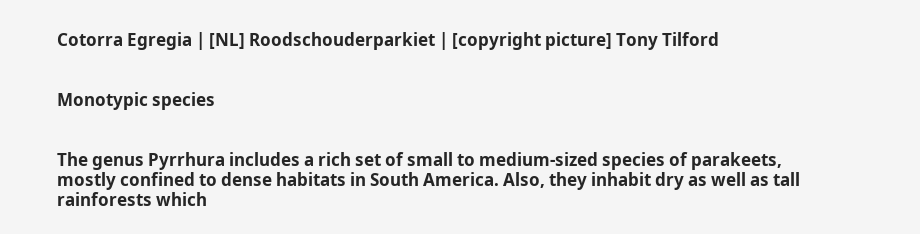Cotorra Egregia | [NL] Roodschouderparkiet | [copyright picture] Tony Tilford


Monotypic species


The genus Pyrrhura includes a rich set of small to medium-sized species of parakeets, mostly confined to dense habitats in South America. Also, they inhabit dry as well as tall rainforests which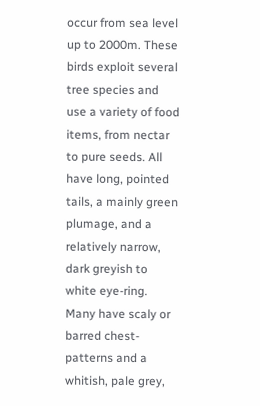occur from sea level up to 2000m. These birds exploit several tree species and use a variety of food items, from nectar to pure seeds. All have long, pointed tails, a mainly green plumage, and a relatively narrow, dark greyish to white eye-ring. Many have scaly or barred chest-patterns and a whitish, pale grey,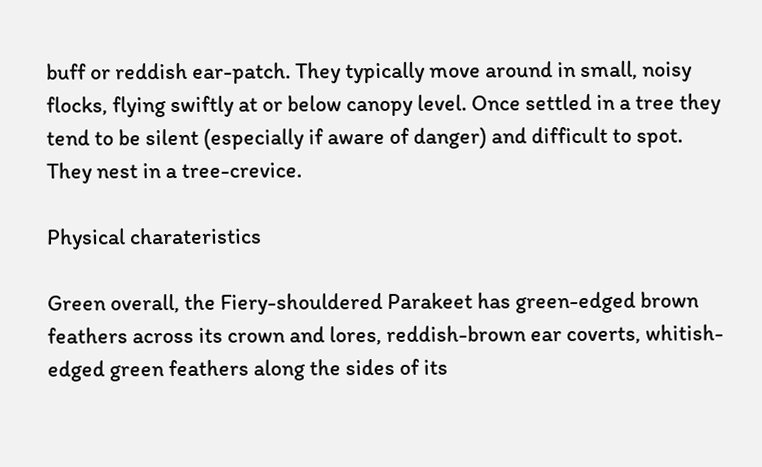buff or reddish ear-patch. They typically move around in small, noisy flocks, flying swiftly at or below canopy level. Once settled in a tree they tend to be silent (especially if aware of danger) and difficult to spot. They nest in a tree-crevice.

Physical charateristics

Green overall, the Fiery-shouldered Parakeet has green-edged brown feathers across its crown and lores, reddish-brown ear coverts, whitish-edged green feathers along the sides of its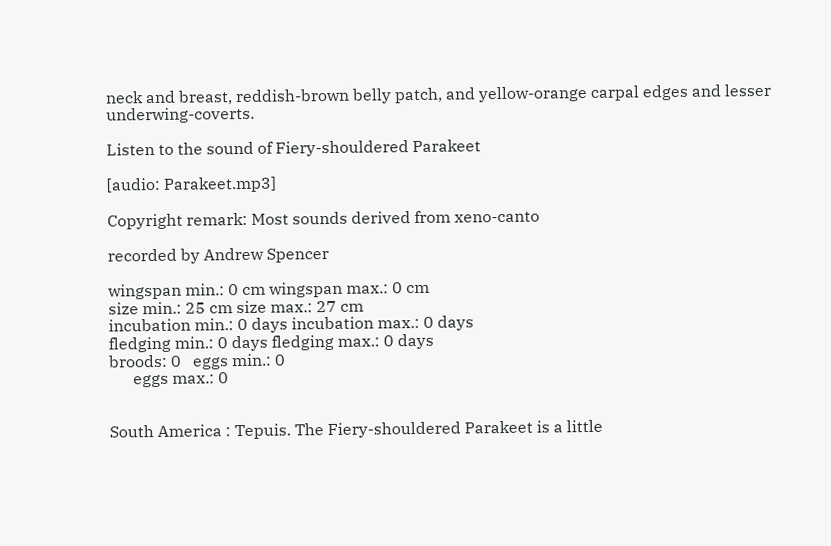neck and breast, reddish-brown belly patch, and yellow-orange carpal edges and lesser underwing-coverts.

Listen to the sound of Fiery-shouldered Parakeet

[audio: Parakeet.mp3]

Copyright remark: Most sounds derived from xeno-canto

recorded by Andrew Spencer

wingspan min.: 0 cm wingspan max.: 0 cm
size min.: 25 cm size max.: 27 cm
incubation min.: 0 days incubation max.: 0 days
fledging min.: 0 days fledging max.: 0 days
broods: 0   eggs min.: 0
      eggs max.: 0


South America : Tepuis. The Fiery-shouldered Parakeet is a little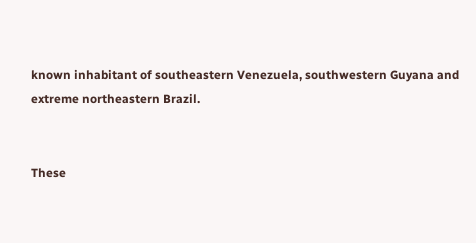known inhabitant of southeastern Venezuela, southwestern Guyana and extreme northeastern Brazil.


These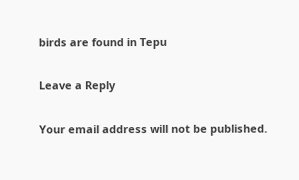birds are found in Tepu

Leave a Reply

Your email address will not be published.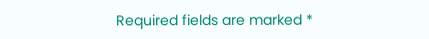Required fields are marked *